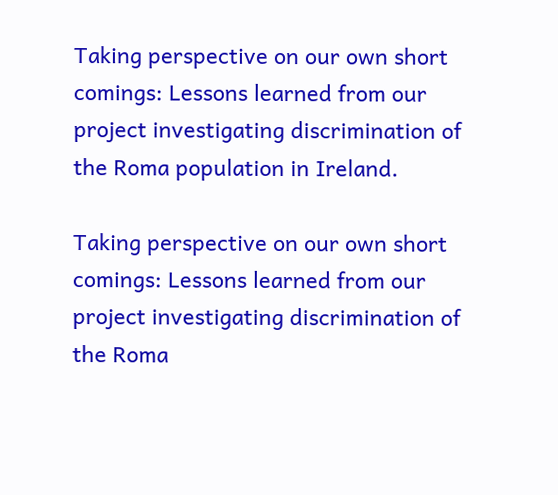Taking perspective on our own short comings: Lessons learned from our project investigating discrimination of the Roma population in Ireland.

Taking perspective on our own short comings: Lessons learned from our project investigating discrimination of the Roma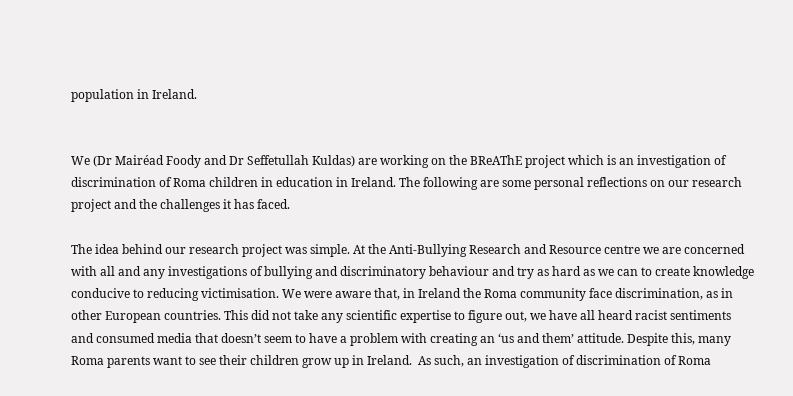population in Ireland.


We (Dr Mairéad Foody and Dr Seffetullah Kuldas) are working on the BReAThE project which is an investigation of discrimination of Roma children in education in Ireland. The following are some personal reflections on our research project and the challenges it has faced.

The idea behind our research project was simple. At the Anti-Bullying Research and Resource centre we are concerned with all and any investigations of bullying and discriminatory behaviour and try as hard as we can to create knowledge conducive to reducing victimisation. We were aware that, in Ireland the Roma community face discrimination, as in other European countries. This did not take any scientific expertise to figure out, we have all heard racist sentiments and consumed media that doesn’t seem to have a problem with creating an ‘us and them’ attitude. Despite this, many Roma parents want to see their children grow up in Ireland.  As such, an investigation of discrimination of Roma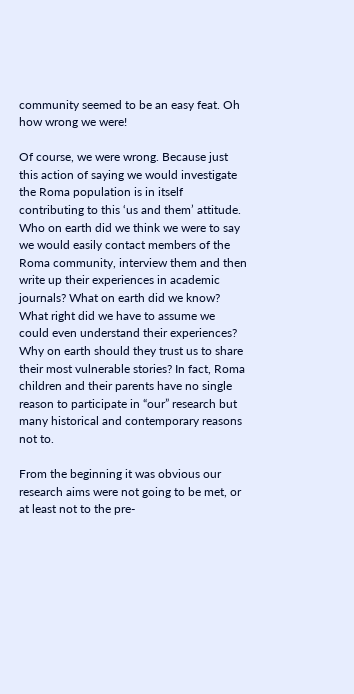community seemed to be an easy feat. Oh how wrong we were!

Of course, we were wrong. Because just this action of saying we would investigate the Roma population is in itself contributing to this ‘us and them’ attitude. Who on earth did we think we were to say we would easily contact members of the Roma community, interview them and then write up their experiences in academic journals? What on earth did we know? What right did we have to assume we could even understand their experiences? Why on earth should they trust us to share their most vulnerable stories? In fact, Roma children and their parents have no single reason to participate in “our” research but many historical and contemporary reasons not to.

From the beginning it was obvious our research aims were not going to be met, or at least not to the pre-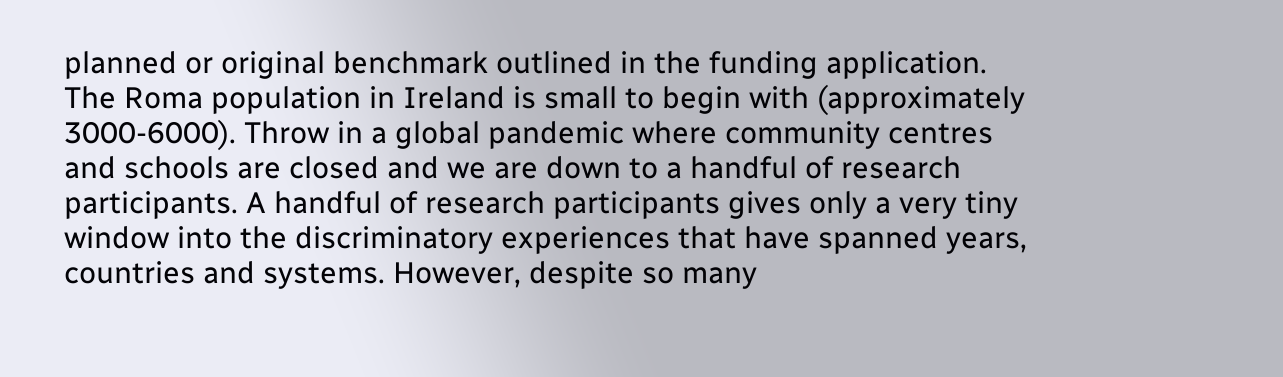planned or original benchmark outlined in the funding application. The Roma population in Ireland is small to begin with (approximately 3000-6000). Throw in a global pandemic where community centres and schools are closed and we are down to a handful of research participants. A handful of research participants gives only a very tiny window into the discriminatory experiences that have spanned years, countries and systems. However, despite so many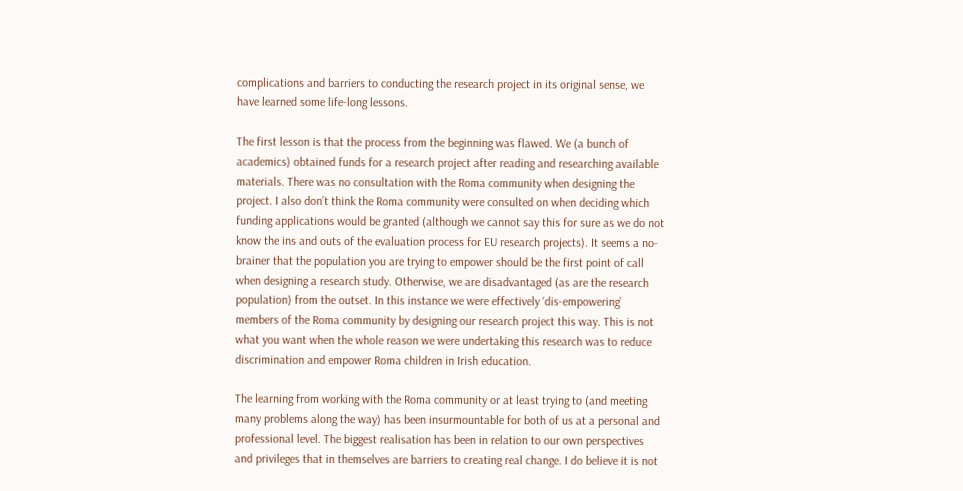complications and barriers to conducting the research project in its original sense, we have learned some life-long lessons.

The first lesson is that the process from the beginning was flawed. We (a bunch of academics) obtained funds for a research project after reading and researching available materials. There was no consultation with the Roma community when designing the project. I also don’t think the Roma community were consulted on when deciding which funding applications would be granted (although we cannot say this for sure as we do not know the ins and outs of the evaluation process for EU research projects). It seems a no-brainer that the population you are trying to empower should be the first point of call when designing a research study. Otherwise, we are disadvantaged (as are the research population) from the outset. In this instance we were effectively ‘dis-empowering’ members of the Roma community by designing our research project this way. This is not what you want when the whole reason we were undertaking this research was to reduce discrimination and empower Roma children in Irish education.

The learning from working with the Roma community or at least trying to (and meeting many problems along the way) has been insurmountable for both of us at a personal and professional level. The biggest realisation has been in relation to our own perspectives and privileges that in themselves are barriers to creating real change. I do believe it is not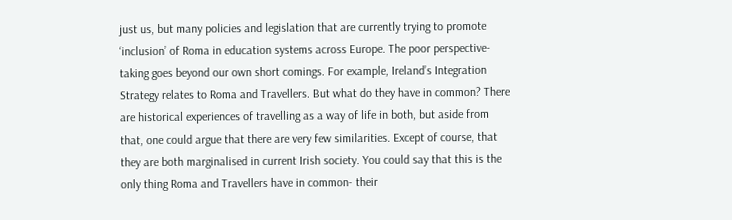just us, but many policies and legislation that are currently trying to promote ‘inclusion’ of Roma in education systems across Europe. The poor perspective-taking goes beyond our own short comings. For example, Ireland’s Integration Strategy relates to Roma and Travellers. But what do they have in common? There are historical experiences of travelling as a way of life in both, but aside from that, one could argue that there are very few similarities. Except of course, that they are both marginalised in current Irish society. You could say that this is the only thing Roma and Travellers have in common- their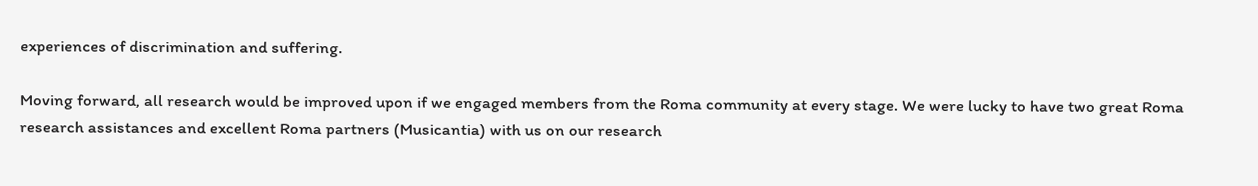experiences of discrimination and suffering.

Moving forward, all research would be improved upon if we engaged members from the Roma community at every stage. We were lucky to have two great Roma research assistances and excellent Roma partners (Musicantia) with us on our research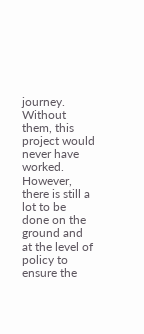journey. Without them, this project would never have worked. However, there is still a lot to be done on the ground and at the level of policy to ensure the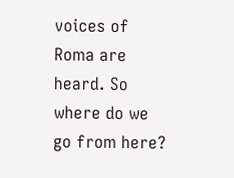voices of Roma are heard. So where do we go from here?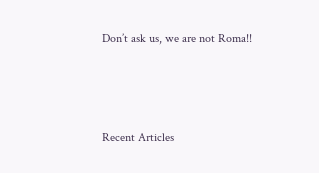Don’t ask us, we are not Roma!!



Recent Articles